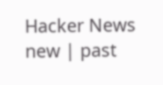Hacker News new | past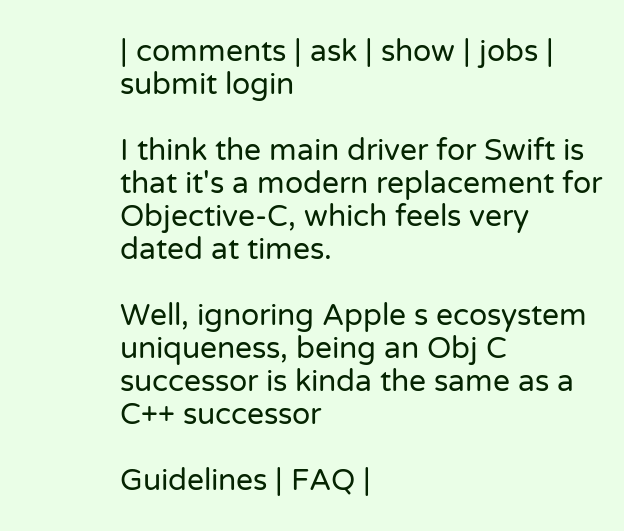| comments | ask | show | jobs | submit login

I think the main driver for Swift is that it's a modern replacement for Objective-C, which feels very dated at times.

Well, ignoring Apple s ecosystem uniqueness, being an Obj C successor is kinda the same as a C++ successor

Guidelines | FAQ |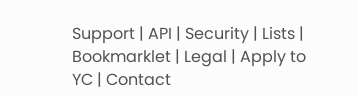Support | API | Security | Lists | Bookmarklet | Legal | Apply to YC | Contact